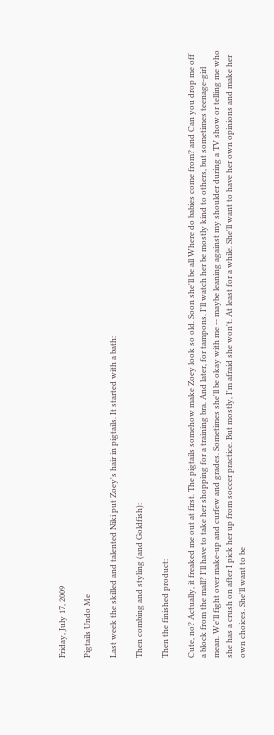Friday, July 17, 2009

Pigtails Undo Me

Last week the skilled and talented Niki put Zoey's hair in pigtails. It started with a bath:

Then combing and styling (and Goldfish):

Then the finished product:

Cute, no? Actually, it freaked me out at first. The pigtails somehow make Zoey look so old. Soon she'll be all Where do babies come from? and Can you drop me off a block from the mall? I'll have to take her shopping for a training bra. And later, for tampons. I'll watch her be mostly kind to others, but sometimes teenage-girl mean. We'll fight over make-up and curfew and grades. Sometimes she'll be okay with me -- maybe leaning against my shoulder during a TV show or telling me who she has a crush on after I pick her up from soccer practice. But mostly, I'm afraid she won't. At least for a while. She'll want to have her own opinions and make her own choices. She'll want to be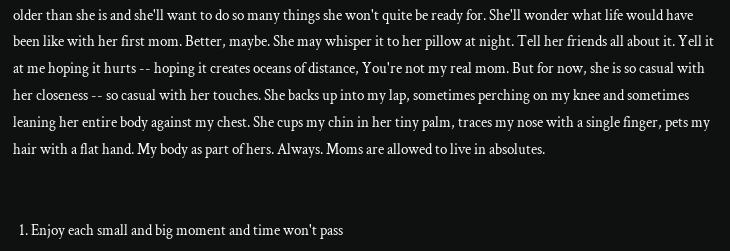older than she is and she'll want to do so many things she won't quite be ready for. She'll wonder what life would have been like with her first mom. Better, maybe. She may whisper it to her pillow at night. Tell her friends all about it. Yell it at me hoping it hurts -- hoping it creates oceans of distance, You're not my real mom. But for now, she is so casual with her closeness -- so casual with her touches. She backs up into my lap, sometimes perching on my knee and sometimes leaning her entire body against my chest. She cups my chin in her tiny palm, traces my nose with a single finger, pets my hair with a flat hand. My body as part of hers. Always. Moms are allowed to live in absolutes.


  1. Enjoy each small and big moment and time won't pass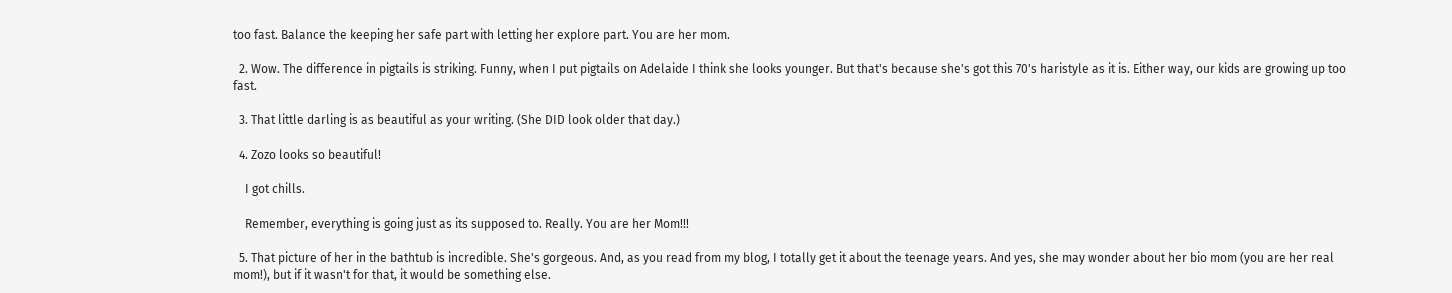too fast. Balance the keeping her safe part with letting her explore part. You are her mom.

  2. Wow. The difference in pigtails is striking. Funny, when I put pigtails on Adelaide I think she looks younger. But that's because she's got this 70's haristyle as it is. Either way, our kids are growing up too fast.

  3. That little darling is as beautiful as your writing. (She DID look older that day.)

  4. Zozo looks so beautiful!

    I got chills.

    Remember, everything is going just as its supposed to. Really. You are her Mom!!!

  5. That picture of her in the bathtub is incredible. She's gorgeous. And, as you read from my blog, I totally get it about the teenage years. And yes, she may wonder about her bio mom (you are her real mom!), but if it wasn't for that, it would be something else.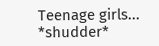Teenage girls... *shudder*